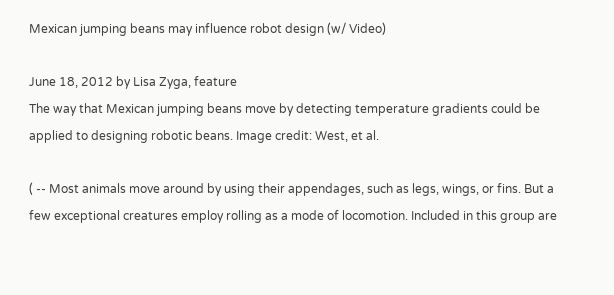Mexican jumping beans may influence robot design (w/ Video)

June 18, 2012 by Lisa Zyga, feature
The way that Mexican jumping beans move by detecting temperature gradients could be applied to designing robotic beans. Image credit: West, et al.

( -- Most animals move around by using their appendages, such as legs, wings, or fins. But a few exceptional creatures employ rolling as a mode of locomotion. Included in this group are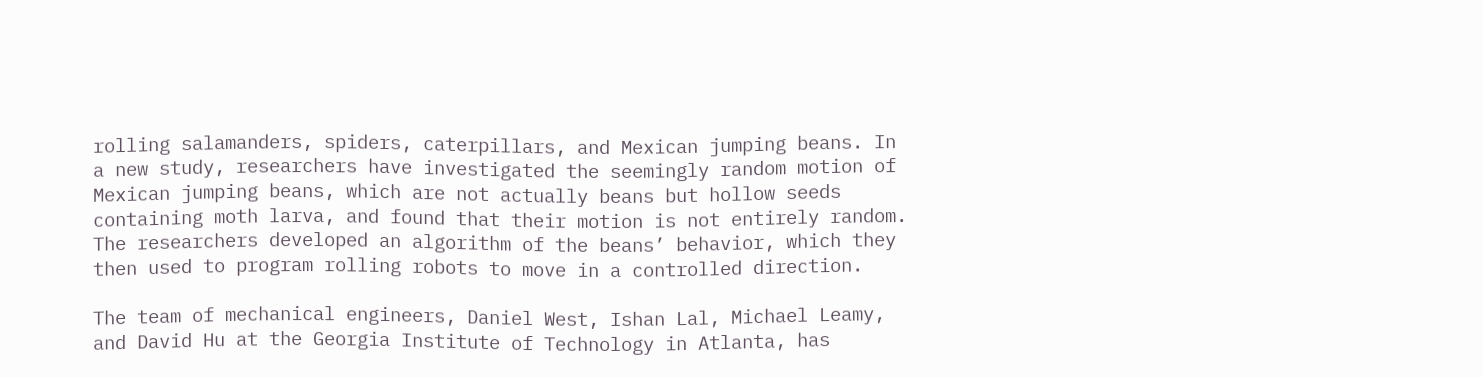rolling salamanders, spiders, caterpillars, and Mexican jumping beans. In a new study, researchers have investigated the seemingly random motion of Mexican jumping beans, which are not actually beans but hollow seeds containing moth larva, and found that their motion is not entirely random. The researchers developed an algorithm of the beans’ behavior, which they then used to program rolling robots to move in a controlled direction.

The team of mechanical engineers, Daniel West, Ishan Lal, Michael Leamy, and David Hu at the Georgia Institute of Technology in Atlanta, has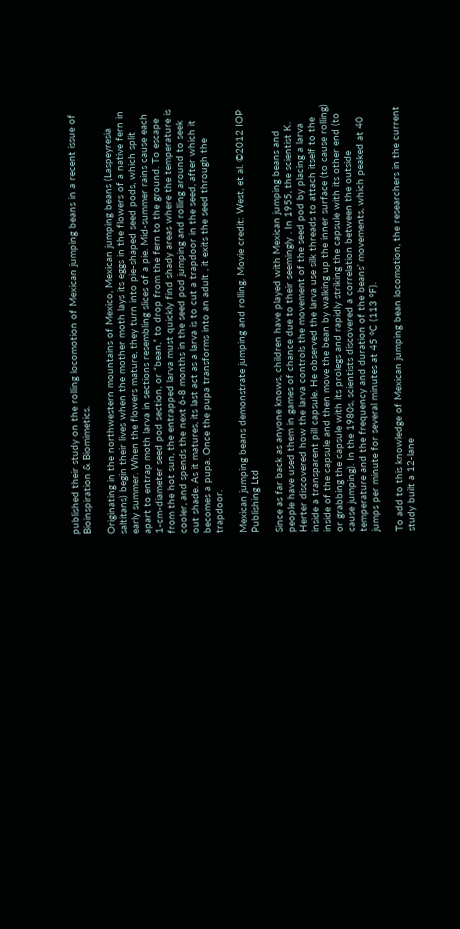published their study on the rolling locomotion of Mexican jumping beans in a recent issue of Bioinspiration & Biomimetics.

Originating in the northwestern mountains of Mexico, Mexican jumping beans (Laspeyresia saltitans) begin their lives when the mother moth lays its eggs in the flowers of a native fern in early summer. When the flowers mature, they turn into pie-shaped seed pods, which split apart to entrap moth larva in sections resembling slices of a pie. Mid-summer rains cause each 1-cm-diameter seed pod section, or “bean,” to drop from the fern to the ground. To escape from the hot sun, the entrapped larva must quickly find shady areas where the temperature is cooler, and spends the next 6-8 months in the seed pod jumping and rolling around to seek out shade. As it matures, its last act as a larva is to cut a trapdoor in the seed, after which it becomes a pupa. Once the pupa transforms into an adult , it exits the seed through the trapdoor.

Mexican jumping beans demonstrate jumping and rolling. Movie credit: West, et al. ©2012 IOP Publishing Ltd

Since as far back as anyone knows, children have played with Mexican jumping beans and people have used them in games of chance due to their seemingly . In 1955, the scientist K. Herter discovered how the larva controls the movement of the seed pod by placing a larva inside a transparent pill capsule. He observed the larva use silk threads to attach itself to the inside of the capsule and then move the bean by walking up the inner surface (to cause rolling) or grabbing the capsule with its prolegs and rapidly striking the capsule with its other end (to cause jumping). In the 1980s, scientists discovered a correlation between the outside temperature and the frequency and duration of the beans’ movements, which peaked at 40 jumps per minute for several minutes at 45 °C (113 °F).

To add to this knowledge of Mexican jumping bean locomotion, the researchers in the current study built a 12-lane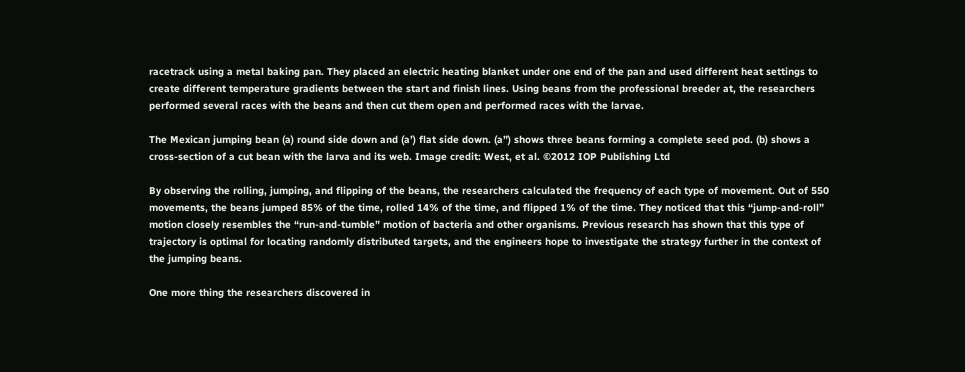racetrack using a metal baking pan. They placed an electric heating blanket under one end of the pan and used different heat settings to create different temperature gradients between the start and finish lines. Using beans from the professional breeder at, the researchers performed several races with the beans and then cut them open and performed races with the larvae.

The Mexican jumping bean (a) round side down and (a’) flat side down. (a”) shows three beans forming a complete seed pod. (b) shows a cross-section of a cut bean with the larva and its web. Image credit: West, et al. ©2012 IOP Publishing Ltd

By observing the rolling, jumping, and flipping of the beans, the researchers calculated the frequency of each type of movement. Out of 550 movements, the beans jumped 85% of the time, rolled 14% of the time, and flipped 1% of the time. They noticed that this “jump-and-roll” motion closely resembles the “run-and-tumble” motion of bacteria and other organisms. Previous research has shown that this type of trajectory is optimal for locating randomly distributed targets, and the engineers hope to investigate the strategy further in the context of the jumping beans.

One more thing the researchers discovered in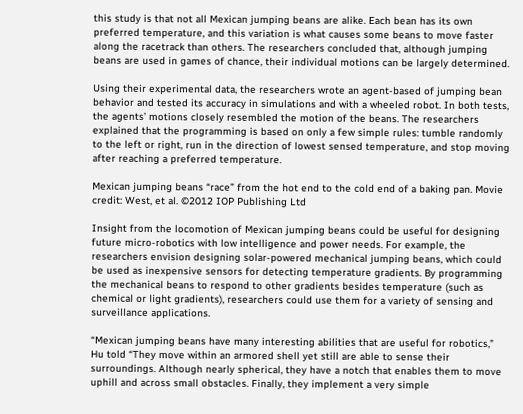this study is that not all Mexican jumping beans are alike. Each bean has its own preferred temperature, and this variation is what causes some beans to move faster along the racetrack than others. The researchers concluded that, although jumping beans are used in games of chance, their individual motions can be largely determined.

Using their experimental data, the researchers wrote an agent-based of jumping bean behavior and tested its accuracy in simulations and with a wheeled robot. In both tests, the agents’ motions closely resembled the motion of the beans. The researchers explained that the programming is based on only a few simple rules: tumble randomly to the left or right, run in the direction of lowest sensed temperature, and stop moving after reaching a preferred temperature.

Mexican jumping beans “race” from the hot end to the cold end of a baking pan. Movie credit: West, et al. ©2012 IOP Publishing Ltd

Insight from the locomotion of Mexican jumping beans could be useful for designing future micro-robotics with low intelligence and power needs. For example, the researchers envision designing solar-powered mechanical jumping beans, which could be used as inexpensive sensors for detecting temperature gradients. By programming the mechanical beans to respond to other gradients besides temperature (such as chemical or light gradients), researchers could use them for a variety of sensing and surveillance applications.

“Mexican jumping beans have many interesting abilities that are useful for robotics,” Hu told “They move within an armored shell yet still are able to sense their surroundings. Although nearly spherical, they have a notch that enables them to move uphill and across small obstacles. Finally, they implement a very simple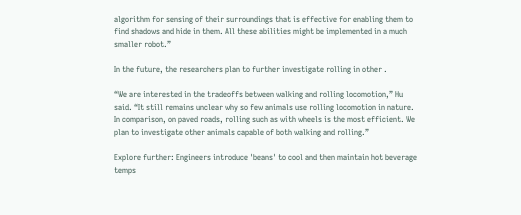algorithm for sensing of their surroundings that is effective for enabling them to find shadows and hide in them. All these abilities might be implemented in a much smaller robot.”

In the future, the researchers plan to further investigate rolling in other .

“We are interested in the tradeoffs between walking and rolling locomotion,” Hu said. “It still remains unclear why so few animals use rolling locomotion in nature. In comparison, on paved roads, rolling such as with wheels is the most efficient. We plan to investigate other animals capable of both walking and rolling.”

Explore further: Engineers introduce 'beans' to cool and then maintain hot beverage temps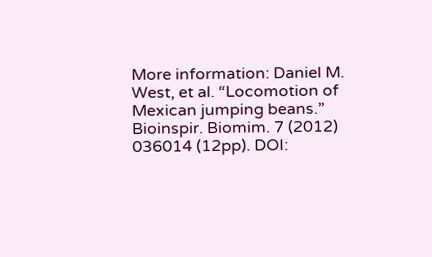More information: Daniel M. West, et al. “Locomotion of Mexican jumping beans.” Bioinspir. Biomim. 7 (2012) 036014 (12pp). DOI: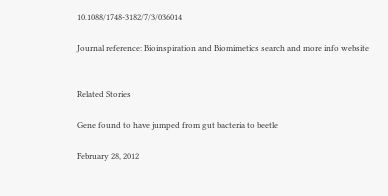10.1088/1748-3182/7/3/036014

Journal reference: Bioinspiration and Biomimetics search and more info website


Related Stories

Gene found to have jumped from gut bacteria to beetle

February 28, 2012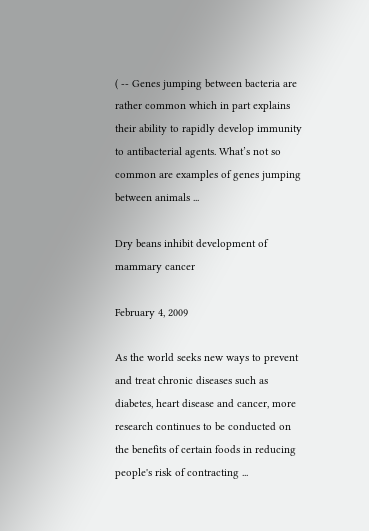( -- Genes jumping between bacteria are rather common which in part explains their ability to rapidly develop immunity to antibacterial agents. What’s not so common are examples of genes jumping between animals ...

Dry beans inhibit development of mammary cancer

February 4, 2009

As the world seeks new ways to prevent and treat chronic diseases such as diabetes, heart disease and cancer, more research continues to be conducted on the benefits of certain foods in reducing people's risk of contracting ...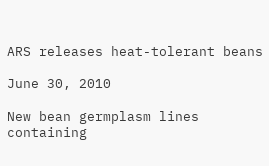ARS releases heat-tolerant beans

June 30, 2010

New bean germplasm lines containing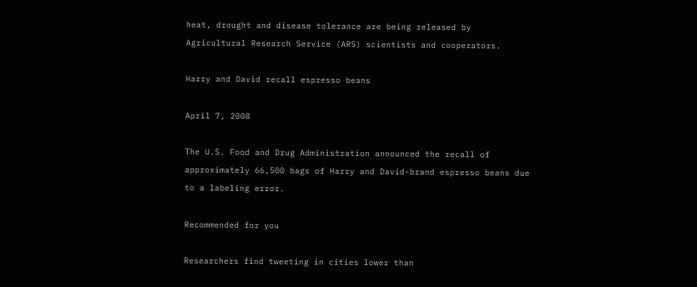heat, drought and disease tolerance are being released by Agricultural Research Service (ARS) scientists and cooperators.

Harry and David recall espresso beans

April 7, 2008

The U.S. Food and Drug Administration announced the recall of approximately 66,500 bags of Harry and David-brand espresso beans due to a labeling error.

Recommended for you

Researchers find tweeting in cities lower than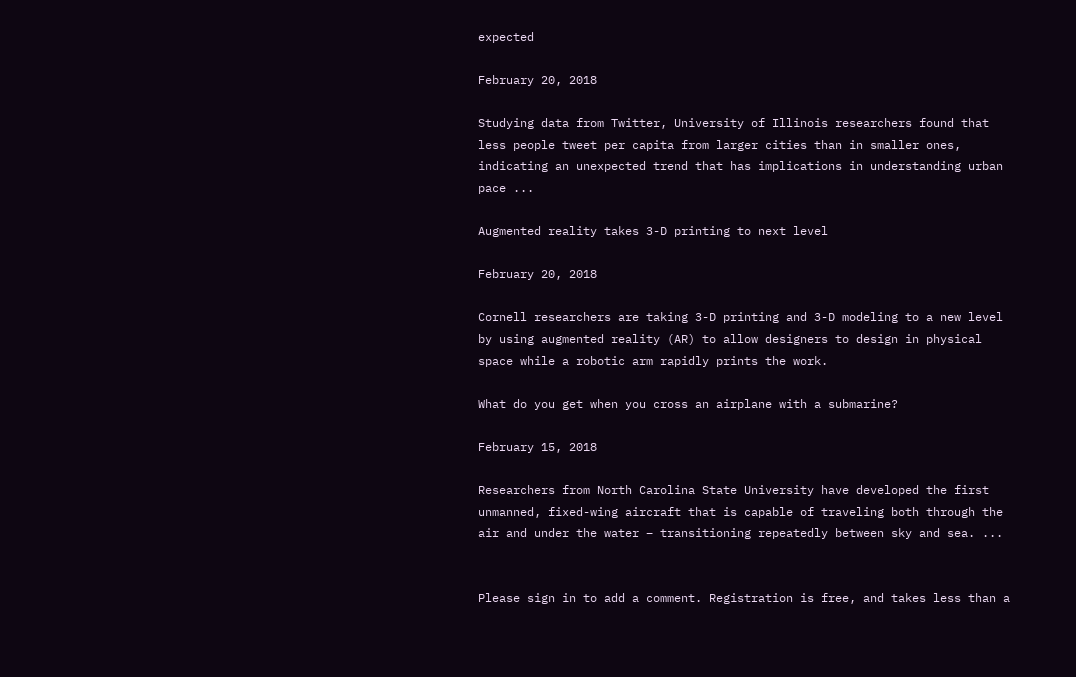expected

February 20, 2018

Studying data from Twitter, University of Illinois researchers found that less people tweet per capita from larger cities than in smaller ones, indicating an unexpected trend that has implications in understanding urban pace ...

Augmented reality takes 3-D printing to next level

February 20, 2018

Cornell researchers are taking 3-D printing and 3-D modeling to a new level by using augmented reality (AR) to allow designers to design in physical space while a robotic arm rapidly prints the work.

What do you get when you cross an airplane with a submarine?

February 15, 2018

Researchers from North Carolina State University have developed the first unmanned, fixed-wing aircraft that is capable of traveling both through the air and under the water – transitioning repeatedly between sky and sea. ...


Please sign in to add a comment. Registration is free, and takes less than a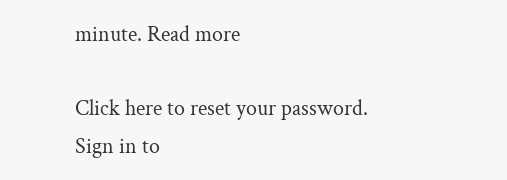minute. Read more

Click here to reset your password.
Sign in to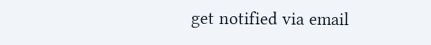get notified via email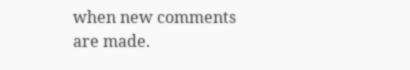when new comments are made.